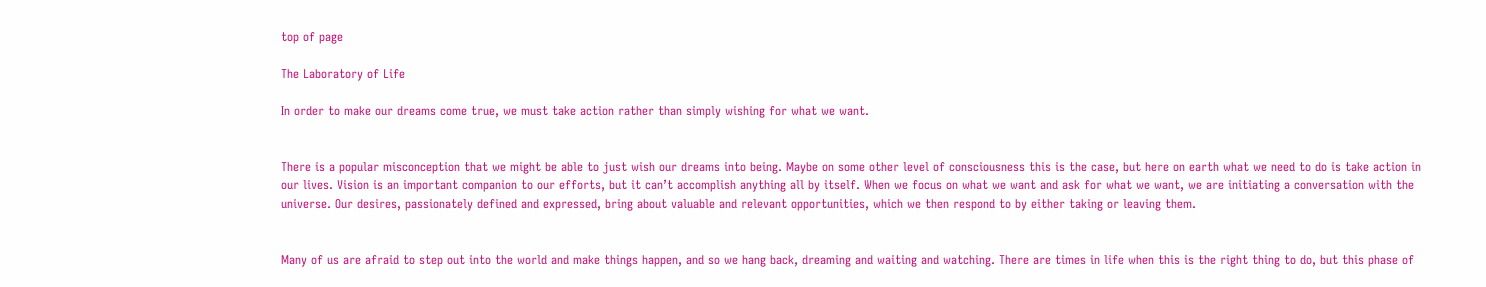top of page

The Laboratory of Life

In order to make our dreams come true, we must take action rather than simply wishing for what we want.


There is a popular misconception that we might be able to just wish our dreams into being. Maybe on some other level of consciousness this is the case, but here on earth what we need to do is take action in our lives. Vision is an important companion to our efforts, but it can’t accomplish anything all by itself. When we focus on what we want and ask for what we want, we are initiating a conversation with the universe. Our desires, passionately defined and expressed, bring about valuable and relevant opportunities, which we then respond to by either taking or leaving them.


Many of us are afraid to step out into the world and make things happen, and so we hang back, dreaming and waiting and watching. There are times in life when this is the right thing to do, but this phase of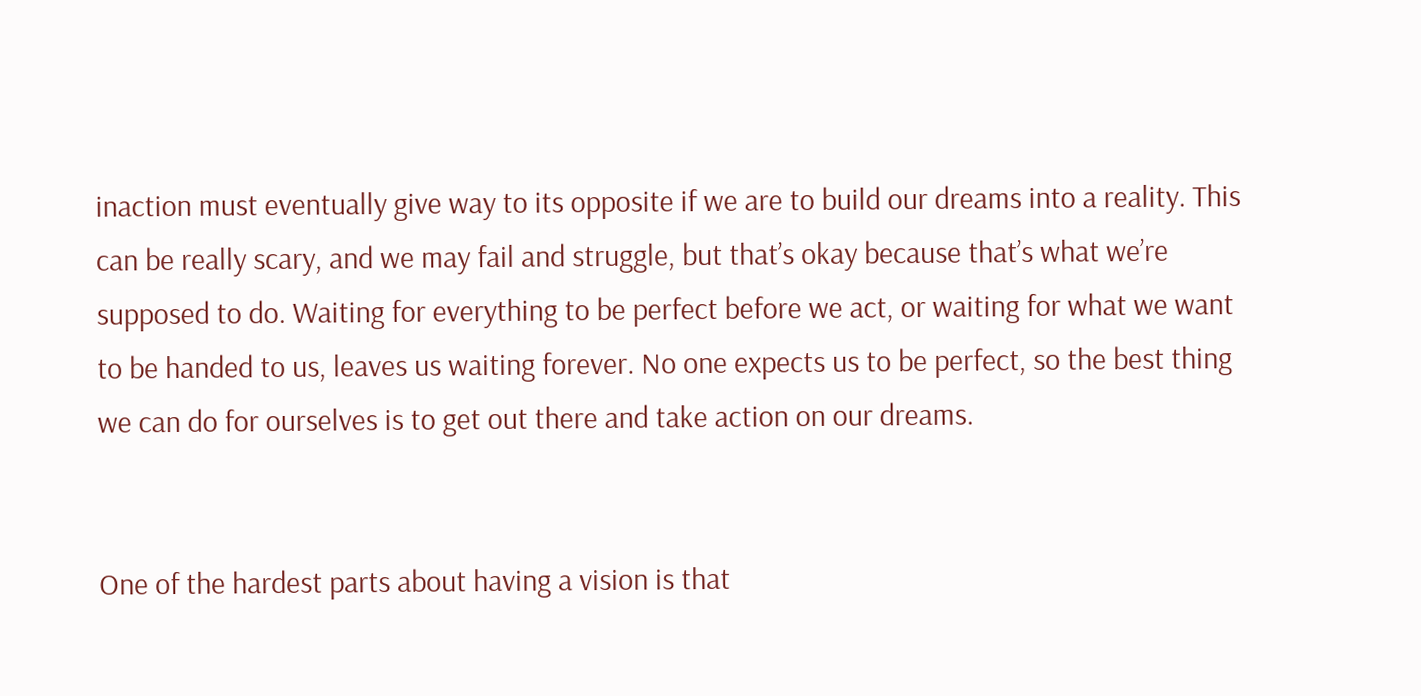inaction must eventually give way to its opposite if we are to build our dreams into a reality. This can be really scary, and we may fail and struggle, but that’s okay because that’s what we’re supposed to do. Waiting for everything to be perfect before we act, or waiting for what we want to be handed to us, leaves us waiting forever. No one expects us to be perfect, so the best thing we can do for ourselves is to get out there and take action on our dreams.


One of the hardest parts about having a vision is that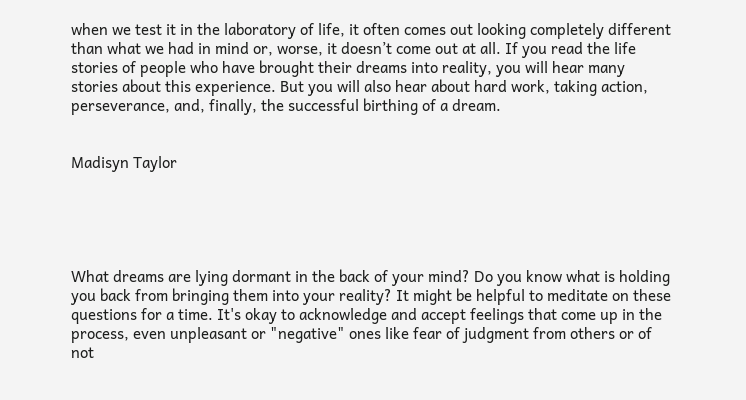when we test it in the laboratory of life, it often comes out looking completely different than what we had in mind or, worse, it doesn’t come out at all. If you read the life stories of people who have brought their dreams into reality, you will hear many stories about this experience. But you will also hear about hard work, taking action, perseverance, and, finally, the successful birthing of a dream.


Madisyn Taylor





What dreams are lying dormant in the back of your mind? Do you know what is holding you back from bringing them into your reality? It might be helpful to meditate on these questions for a time. It's okay to acknowledge and accept feelings that come up in the process, even unpleasant or "negative" ones like fear of judgment from others or of not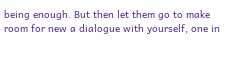being enough. But then let them go to make room for new a dialogue with yourself, one in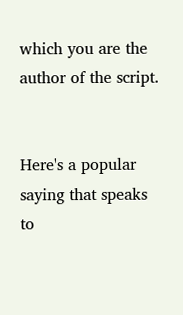which you are the author of the script.


Here's a popular saying that speaks to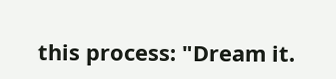this process: "Dream it.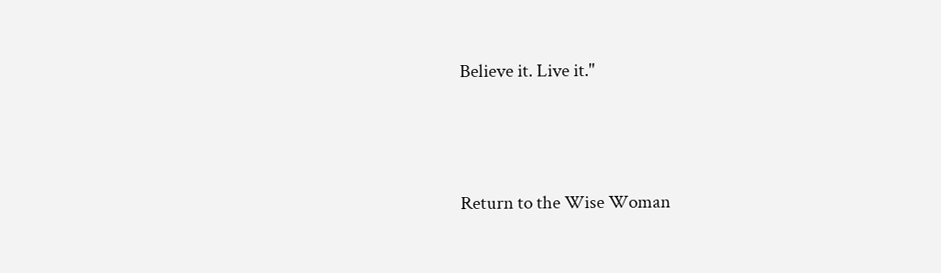Believe it. Live it."




Return to the Wise Woman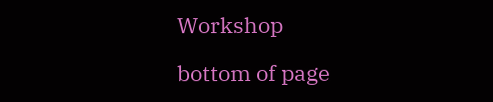Workshop

bottom of page